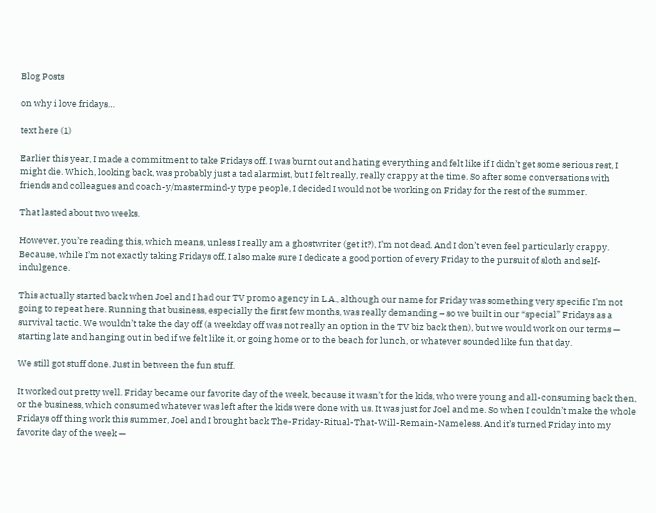Blog Posts

on why i love fridays…

text here (1)

Earlier this year, I made a commitment to take Fridays off. I was burnt out and hating everything and felt like if I didn’t get some serious rest, I might die. Which, looking back, was probably just a tad alarmist, but I felt really, really crappy at the time. So after some conversations with friends and colleagues and coach-y/mastermind-y type people, I decided I would not be working on Friday for the rest of the summer.

That lasted about two weeks.

However, you’re reading this, which means, unless I really am a ghostwriter (get it?), I’m not dead. And I don’t even feel particularly crappy. Because, while I’m not exactly taking Fridays off, I also make sure I dedicate a good portion of every Friday to the pursuit of sloth and self-indulgence.

This actually started back when Joel and I had our TV promo agency in L.A., although our name for Friday was something very specific I’m not going to repeat here. Running that business, especially the first few months, was really demanding – so we built in our “special” Fridays as a survival tactic. We wouldn’t take the day off (a weekday off was not really an option in the TV biz back then), but we would work on our terms — starting late and hanging out in bed if we felt like it, or going home or to the beach for lunch, or whatever sounded like fun that day.

We still got stuff done. Just in between the fun stuff.

It worked out pretty well. Friday became our favorite day of the week, because it wasn’t for the kids, who were young and all-consuming back then, or the business, which consumed whatever was left after the kids were done with us. It was just for Joel and me. So when I couldn’t make the whole Fridays off thing work this summer, Joel and I brought back The-Friday-Ritual-That-Will-Remain-Nameless. And it’s turned Friday into my favorite day of the week —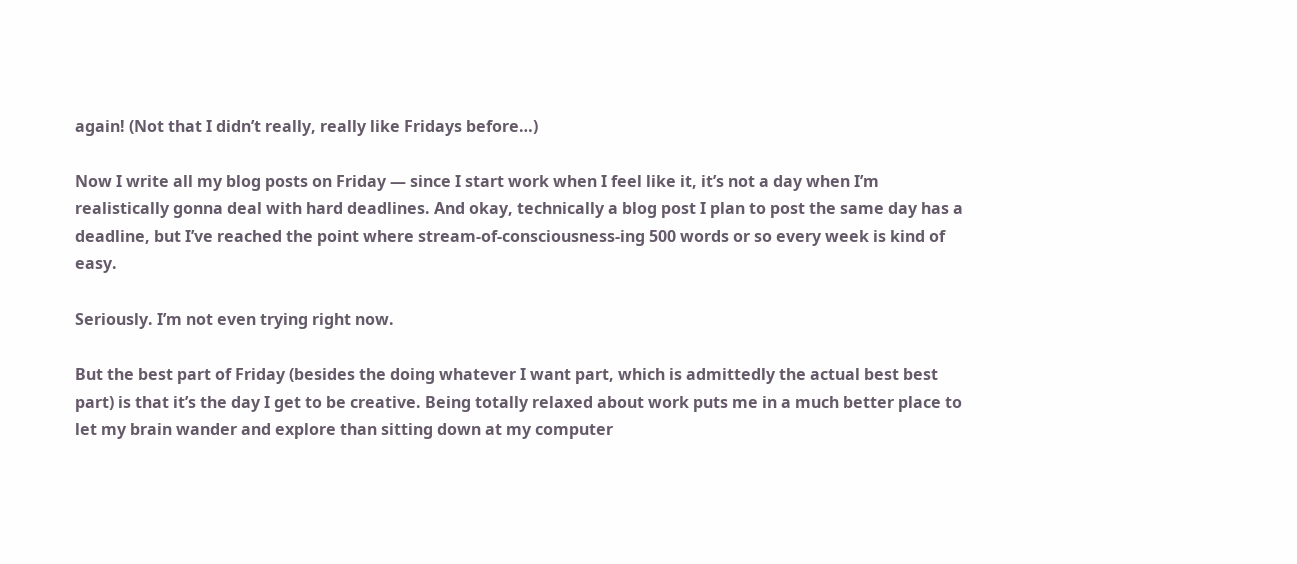again! (Not that I didn’t really, really like Fridays before…)

Now I write all my blog posts on Friday — since I start work when I feel like it, it’s not a day when I’m realistically gonna deal with hard deadlines. And okay, technically a blog post I plan to post the same day has a deadline, but I’ve reached the point where stream-of-consciousness-ing 500 words or so every week is kind of easy.

Seriously. I’m not even trying right now.

But the best part of Friday (besides the doing whatever I want part, which is admittedly the actual best best part) is that it’s the day I get to be creative. Being totally relaxed about work puts me in a much better place to let my brain wander and explore than sitting down at my computer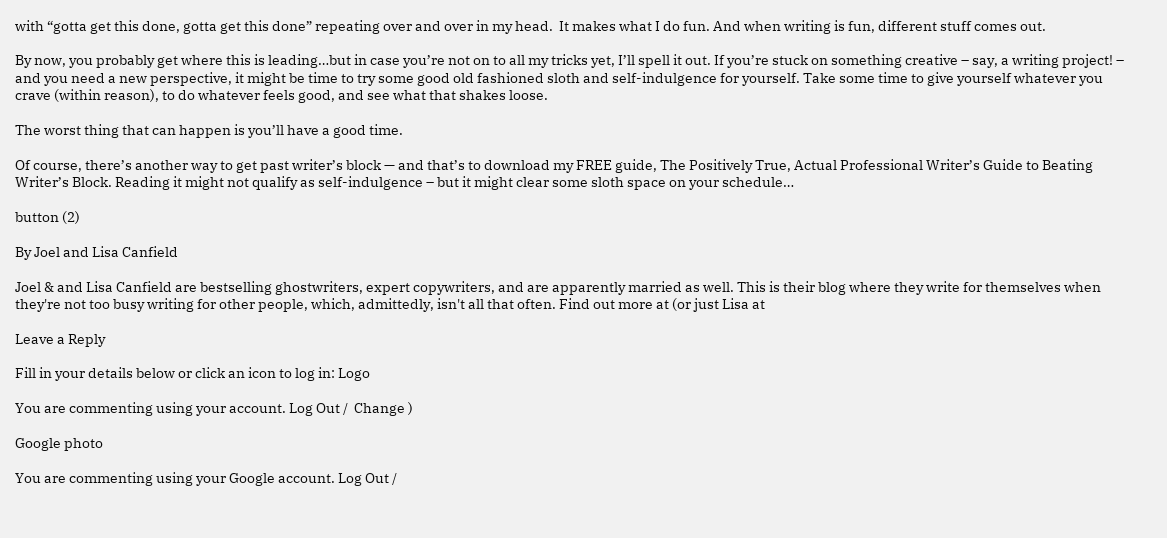with “gotta get this done, gotta get this done” repeating over and over in my head.  It makes what I do fun. And when writing is fun, different stuff comes out.

By now, you probably get where this is leading…but in case you’re not on to all my tricks yet, I’ll spell it out. If you’re stuck on something creative – say, a writing project! – and you need a new perspective, it might be time to try some good old fashioned sloth and self-indulgence for yourself. Take some time to give yourself whatever you crave (within reason), to do whatever feels good, and see what that shakes loose.

The worst thing that can happen is you’ll have a good time.

Of course, there’s another way to get past writer’s block — and that’s to download my FREE guide, The Positively True, Actual Professional Writer’s Guide to Beating Writer’s Block. Reading it might not qualify as self-indulgence – but it might clear some sloth space on your schedule…

button (2)

By Joel and Lisa Canfield

Joel & and Lisa Canfield are bestselling ghostwriters, expert copywriters, and are apparently married as well. This is their blog where they write for themselves when they're not too busy writing for other people, which, admittedly, isn't all that often. Find out more at (or just Lisa at

Leave a Reply

Fill in your details below or click an icon to log in: Logo

You are commenting using your account. Log Out /  Change )

Google photo

You are commenting using your Google account. Log Out /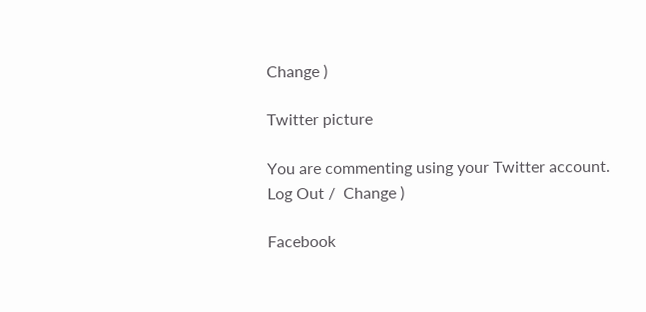Change )

Twitter picture

You are commenting using your Twitter account. Log Out /  Change )

Facebook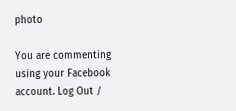photo

You are commenting using your Facebook account. Log Out /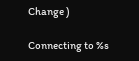Change )

Connecting to %s